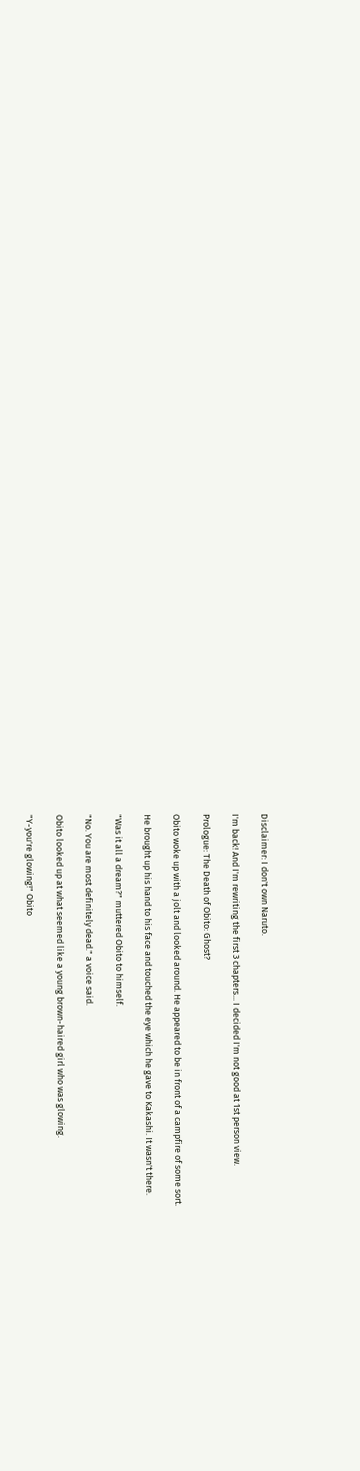Disclaimer: I don't own Naruto.

I'm back! And I'm rewriting the first 3 chapters... I decided I'm not good at 1st person view.

Prologue: The Death of Obito: Ghost?

Obito woke up with a jolt and looked around. He appeared to be in front of a campfire of some sort.

He brought up his hand to his face and touched the eye which he gave to Kakashi. It wasn't there.

"Was it all a dream?" muttered Obito to himself.

"No. You are most definitely dead." a voice said.

Obito looked up at what seemed like a young brown-haired girl who was glowing.

"Y-you're glowing!" Obito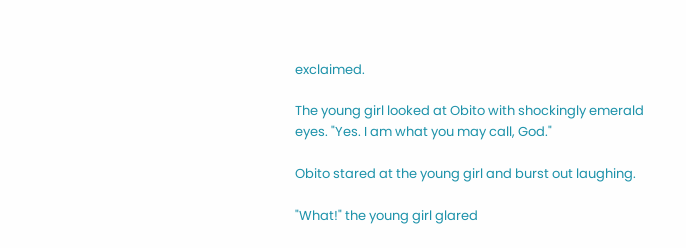exclaimed.

The young girl looked at Obito with shockingly emerald eyes. "Yes. I am what you may call, God."

Obito stared at the young girl and burst out laughing.

"What!" the young girl glared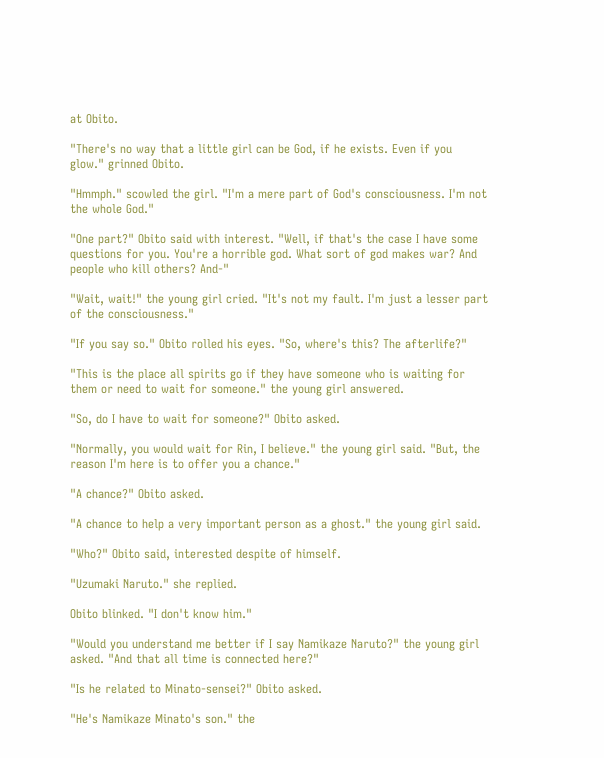at Obito.

"There's no way that a little girl can be God, if he exists. Even if you glow." grinned Obito.

"Hmmph." scowled the girl. "I'm a mere part of God's consciousness. I'm not the whole God."

"One part?" Obito said with interest. "Well, if that's the case I have some questions for you. You're a horrible god. What sort of god makes war? And people who kill others? And-"

"Wait, wait!" the young girl cried. "It's not my fault. I'm just a lesser part of the consciousness."

"If you say so." Obito rolled his eyes. "So, where's this? The afterlife?"

"This is the place all spirits go if they have someone who is waiting for them or need to wait for someone." the young girl answered.

"So, do I have to wait for someone?" Obito asked.

"Normally, you would wait for Rin, I believe." the young girl said. "But, the reason I'm here is to offer you a chance."

"A chance?" Obito asked.

"A chance to help a very important person as a ghost." the young girl said.

"Who?" Obito said, interested despite of himself.

"Uzumaki Naruto." she replied.

Obito blinked. "I don't know him."

"Would you understand me better if I say Namikaze Naruto?" the young girl asked. "And that all time is connected here?"

"Is he related to Minato-sensei?" Obito asked.

"He's Namikaze Minato's son." the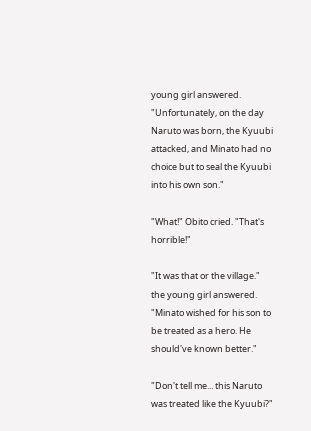young girl answered. "Unfortunately, on the day Naruto was born, the Kyuubi attacked, and Minato had no choice but to seal the Kyuubi into his own son."

"What!" Obito cried. "That's horrible!"

"It was that or the village." the young girl answered. "Minato wished for his son to be treated as a hero. He should've known better."

"Don't tell me... this Naruto was treated like the Kyuubi?"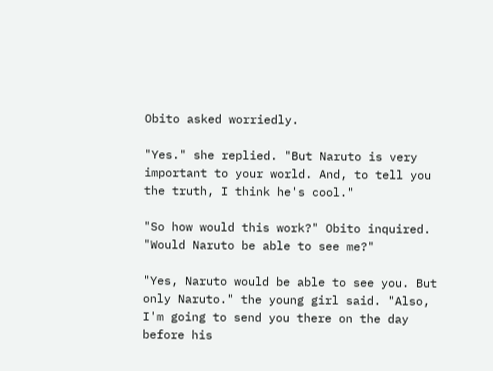Obito asked worriedly.

"Yes." she replied. "But Naruto is very important to your world. And, to tell you the truth, I think he's cool."

"So how would this work?" Obito inquired. "Would Naruto be able to see me?"

"Yes, Naruto would be able to see you. But only Naruto." the young girl said. "Also, I'm going to send you there on the day before his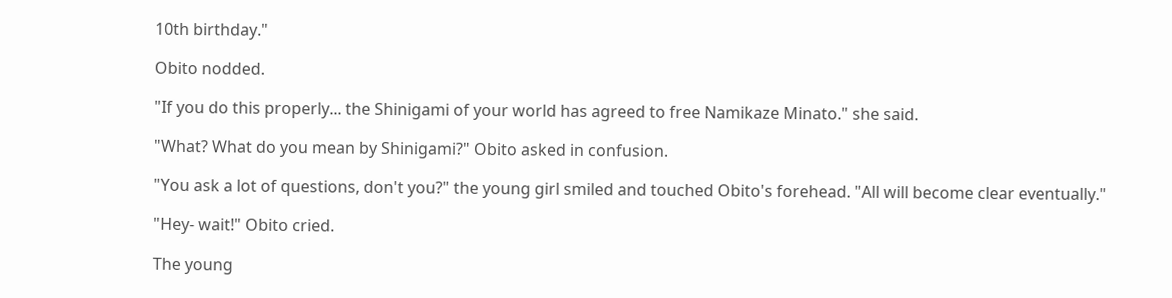10th birthday."

Obito nodded.

"If you do this properly... the Shinigami of your world has agreed to free Namikaze Minato." she said.

"What? What do you mean by Shinigami?" Obito asked in confusion.

"You ask a lot of questions, don't you?" the young girl smiled and touched Obito's forehead. "All will become clear eventually."

"Hey- wait!" Obito cried.

The young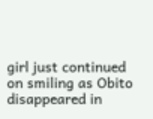girl just continued on smiling as Obito disappeared in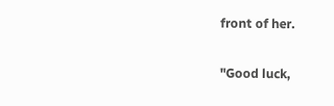front of her.

"Good luck,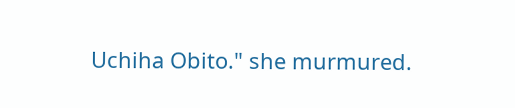Uchiha Obito." she murmured.